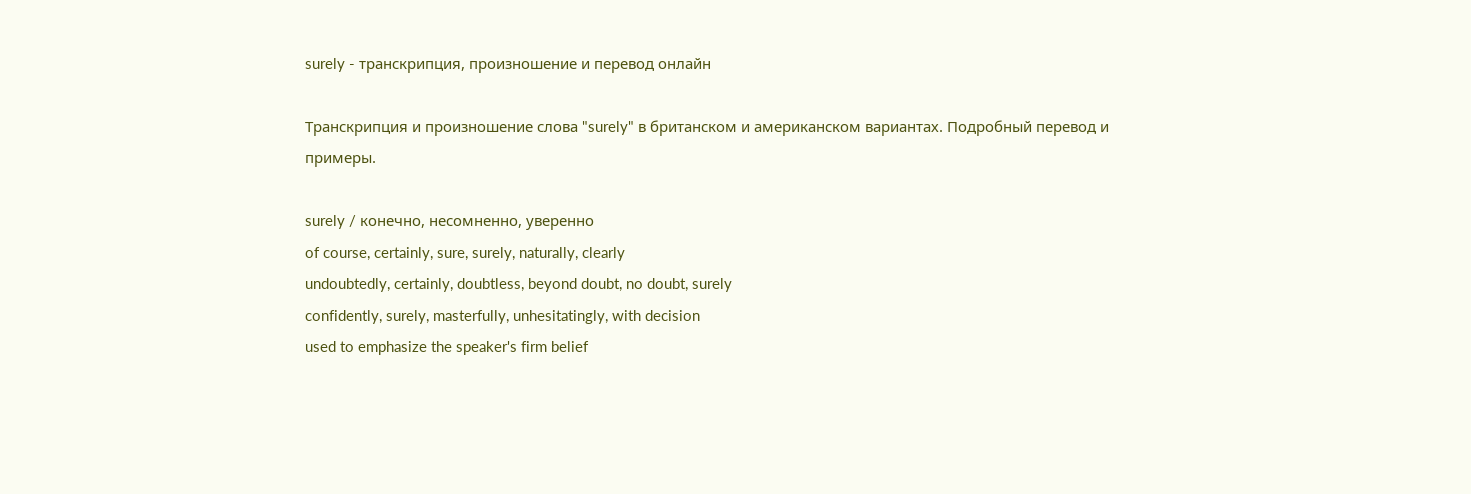surely - транскрипция, произношение и перевод онлайн

Транскрипция и произношение слова "surely" в британском и американском вариантах. Подробный перевод и примеры.

surely / конечно, несомненно, уверенно
of course, certainly, sure, surely, naturally, clearly
undoubtedly, certainly, doubtless, beyond doubt, no doubt, surely
confidently, surely, masterfully, unhesitatingly, with decision
used to emphasize the speaker's firm belief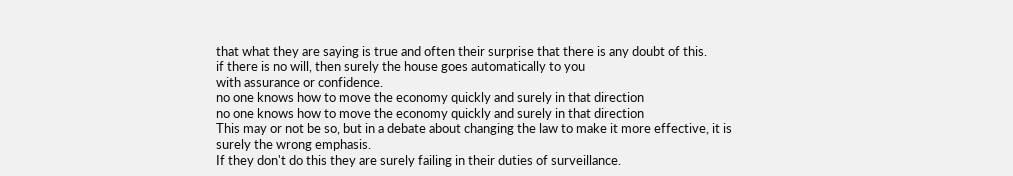that what they are saying is true and often their surprise that there is any doubt of this.
if there is no will, then surely the house goes automatically to you
with assurance or confidence.
no one knows how to move the economy quickly and surely in that direction
no one knows how to move the economy quickly and surely in that direction
This may or not be so, but in a debate about changing the law to make it more effective, it is surely the wrong emphasis.
If they don't do this they are surely failing in their duties of surveillance.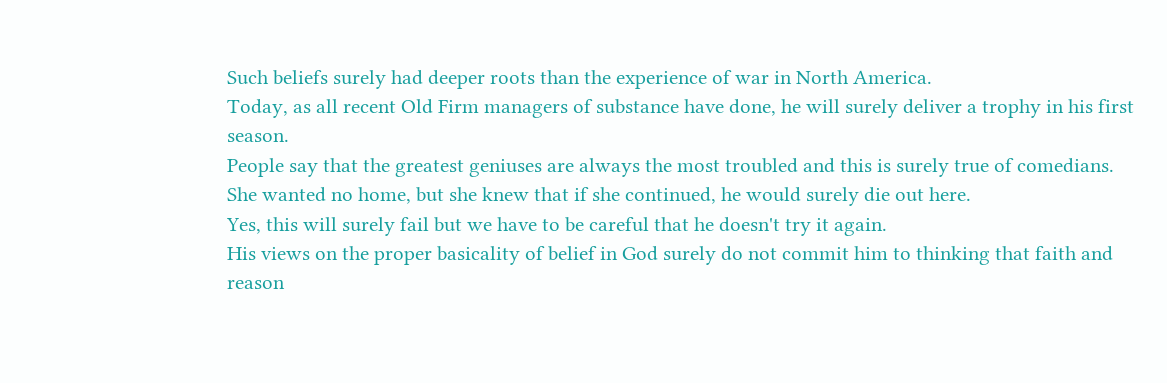Such beliefs surely had deeper roots than the experience of war in North America.
Today, as all recent Old Firm managers of substance have done, he will surely deliver a trophy in his first season.
People say that the greatest geniuses are always the most troubled and this is surely true of comedians.
She wanted no home, but she knew that if she continued, he would surely die out here.
Yes, this will surely fail but we have to be careful that he doesn't try it again.
His views on the proper basicality of belief in God surely do not commit him to thinking that faith and reason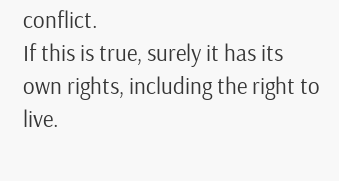conflict.
If this is true, surely it has its own rights, including the right to live.